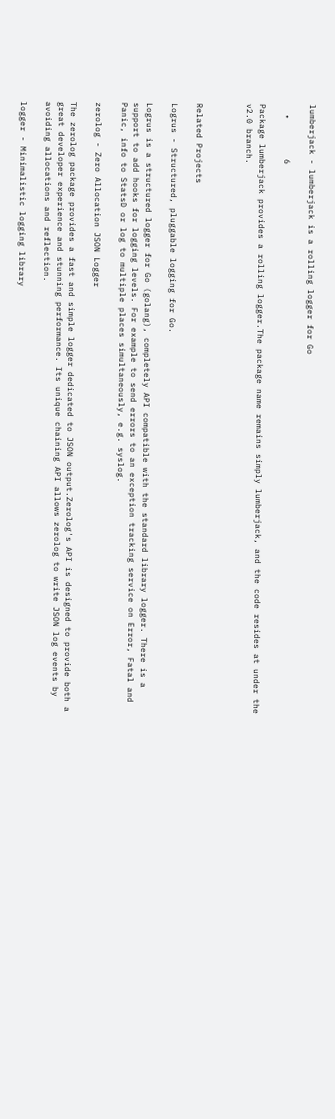lumberjack - lumberjack is a rolling logger for Go

  •        6

Package lumberjack provides a rolling logger.The package name remains simply lumberjack, and the code resides at under the v2.0 branch.



Related Projects

Logrus - Structured, pluggable logging for Go.

Logrus is a structured logger for Go (golang), completely API compatible with the standard library logger. There is a support to add hooks for logging levels. For example to send errors to an exception tracking service on Error, Fatal and Panic, info to StatsD or log to multiple places simultaneously, e.g. syslog.

zerolog - Zero Allocation JSON Logger

The zerolog package provides a fast and simple logger dedicated to JSON output.Zerolog's API is designed to provide both a great developer experience and stunning performance. Its unique chaining API allows zerolog to write JSON log events by avoiding allocations and reflection.

logger - Minimalistic logging library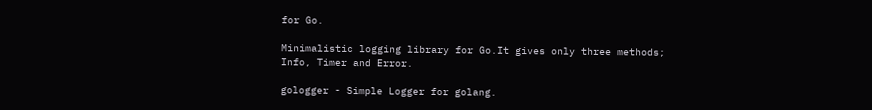for Go.

Minimalistic logging library for Go.It gives only three methods; Info, Timer and Error.

gologger - Simple Logger for golang.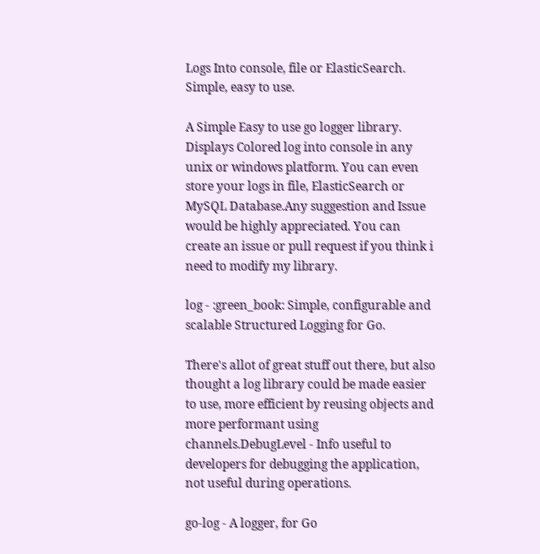Logs Into console, file or ElasticSearch. Simple, easy to use.

A Simple Easy to use go logger library. Displays Colored log into console in any unix or windows platform. You can even store your logs in file, ElasticSearch or MySQL Database.Any suggestion and Issue would be highly appreciated. You can create an issue or pull request if you think i need to modify my library.

log - :green_book: Simple, configurable and scalable Structured Logging for Go.

There's allot of great stuff out there, but also thought a log library could be made easier to use, more efficient by reusing objects and more performant using channels.DebugLevel - Info useful to developers for debugging the application, not useful during operations.

go-log - A logger, for Go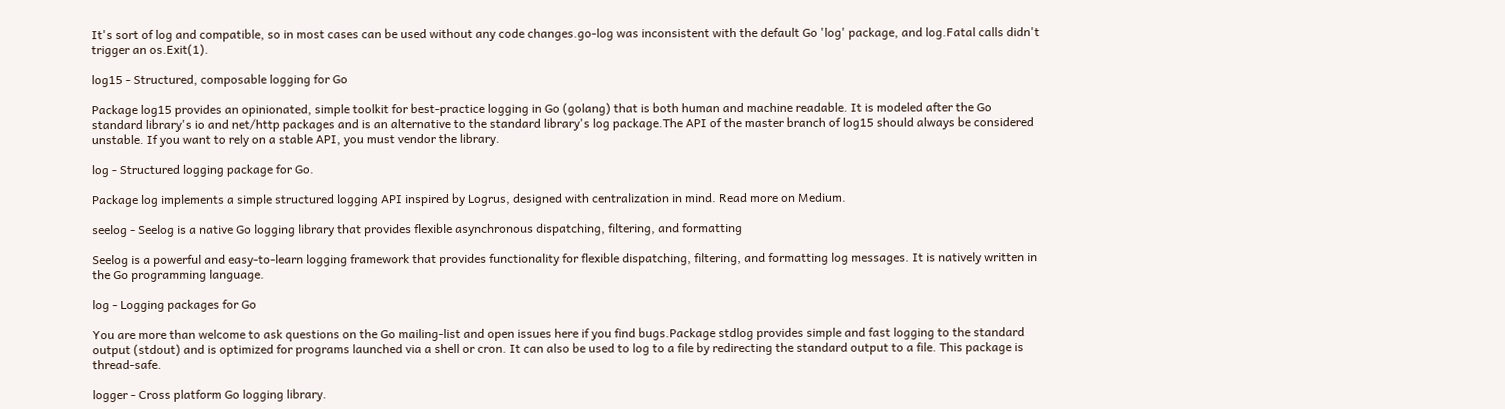It's sort of log and compatible, so in most cases can be used without any code changes.go-log was inconsistent with the default Go 'log' package, and log.Fatal calls didn't trigger an os.Exit(1).

log15 - Structured, composable logging for Go

Package log15 provides an opinionated, simple toolkit for best-practice logging in Go (golang) that is both human and machine readable. It is modeled after the Go standard library's io and net/http packages and is an alternative to the standard library's log package.The API of the master branch of log15 should always be considered unstable. If you want to rely on a stable API, you must vendor the library.

log - Structured logging package for Go.

Package log implements a simple structured logging API inspired by Logrus, designed with centralization in mind. Read more on Medium.

seelog - Seelog is a native Go logging library that provides flexible asynchronous dispatching, filtering, and formatting

Seelog is a powerful and easy-to-learn logging framework that provides functionality for flexible dispatching, filtering, and formatting log messages. It is natively written in the Go programming language.

log - Logging packages for Go

You are more than welcome to ask questions on the Go mailing-list and open issues here if you find bugs.Package stdlog provides simple and fast logging to the standard output (stdout) and is optimized for programs launched via a shell or cron. It can also be used to log to a file by redirecting the standard output to a file. This package is thread-safe.

logger - Cross platform Go logging library.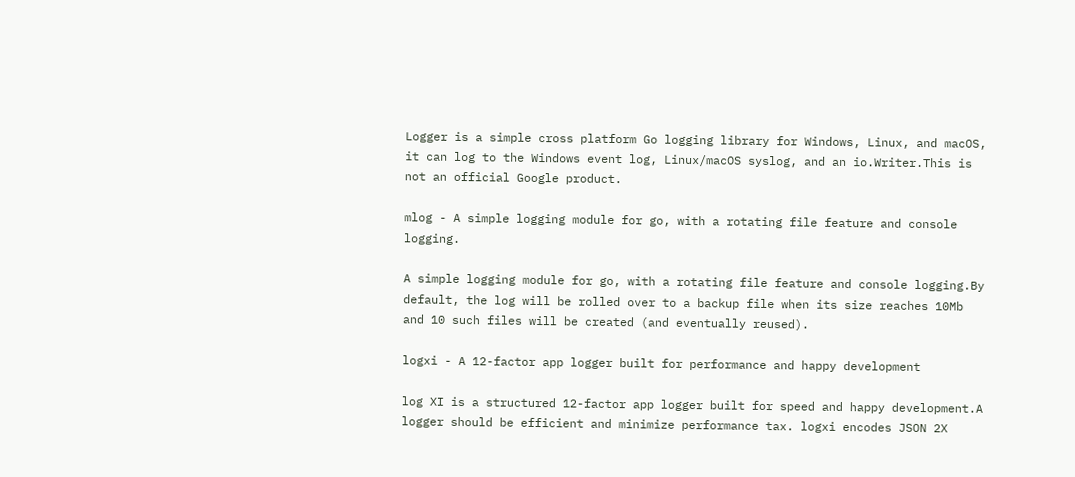Logger is a simple cross platform Go logging library for Windows, Linux, and macOS, it can log to the Windows event log, Linux/macOS syslog, and an io.Writer.This is not an official Google product.

mlog - A simple logging module for go, with a rotating file feature and console logging.

A simple logging module for go, with a rotating file feature and console logging.By default, the log will be rolled over to a backup file when its size reaches 10Mb and 10 such files will be created (and eventually reused).

logxi - A 12-factor app logger built for performance and happy development

log XI is a structured 12-factor app logger built for speed and happy development.A logger should be efficient and minimize performance tax. logxi encodes JSON 2X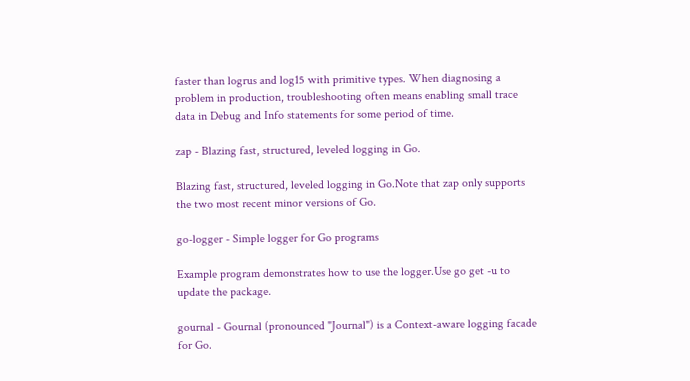faster than logrus and log15 with primitive types. When diagnosing a problem in production, troubleshooting often means enabling small trace data in Debug and Info statements for some period of time.

zap - Blazing fast, structured, leveled logging in Go.

Blazing fast, structured, leveled logging in Go.Note that zap only supports the two most recent minor versions of Go.

go-logger - Simple logger for Go programs

Example program demonstrates how to use the logger.Use go get -u to update the package.

gournal - Gournal (pronounced "Journal") is a Context-aware logging facade for Go.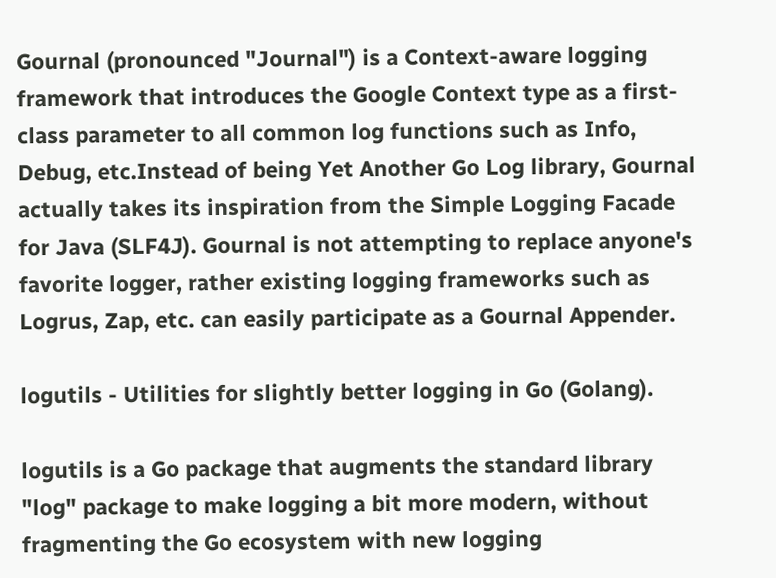Gournal (pronounced "Journal") is a Context-aware logging framework that introduces the Google Context type as a first-class parameter to all common log functions such as Info, Debug, etc.Instead of being Yet Another Go Log library, Gournal actually takes its inspiration from the Simple Logging Facade for Java (SLF4J). Gournal is not attempting to replace anyone's favorite logger, rather existing logging frameworks such as Logrus, Zap, etc. can easily participate as a Gournal Appender.

logutils - Utilities for slightly better logging in Go (Golang).

logutils is a Go package that augments the standard library "log" package to make logging a bit more modern, without fragmenting the Go ecosystem with new logging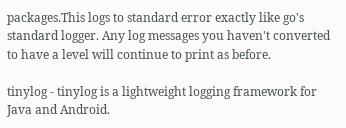packages.This logs to standard error exactly like go's standard logger. Any log messages you haven't converted to have a level will continue to print as before.

tinylog - tinylog is a lightweight logging framework for Java and Android.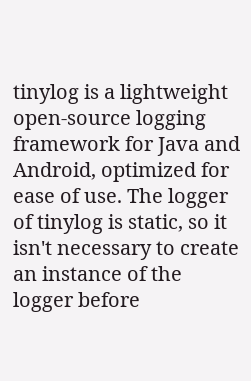tinylog is a lightweight open-source logging framework for Java and Android, optimized for ease of use. The logger of tinylog is static, so it isn't necessary to create an instance of the logger before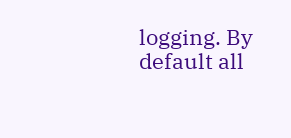logging. By default all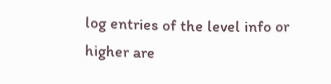log entries of the level info or higher are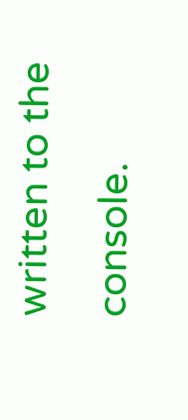written to the console.